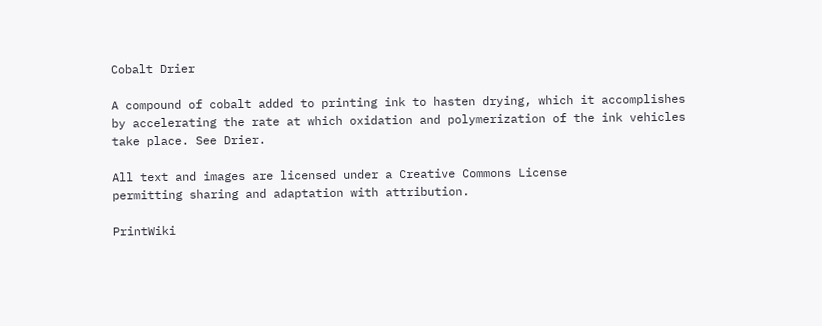Cobalt Drier

A compound of cobalt added to printing ink to hasten drying, which it accomplishes by accelerating the rate at which oxidation and polymerization of the ink vehicles take place. See Drier.

All text and images are licensed under a Creative Commons License
permitting sharing and adaptation with attribution.

PrintWiki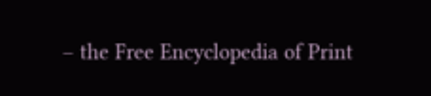– the Free Encyclopedia of Print